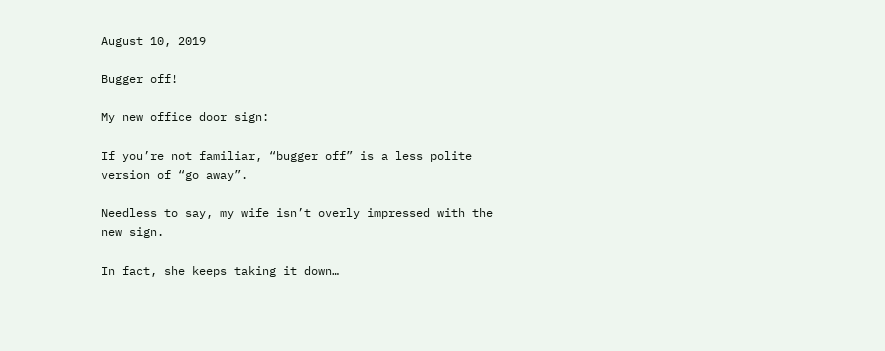August 10, 2019

Bugger off!

My new office door sign:

If you’re not familiar, “bugger off” is a less polite version of “go away”.

Needless to say, my wife isn’t overly impressed with the new sign.

In fact, she keeps taking it down…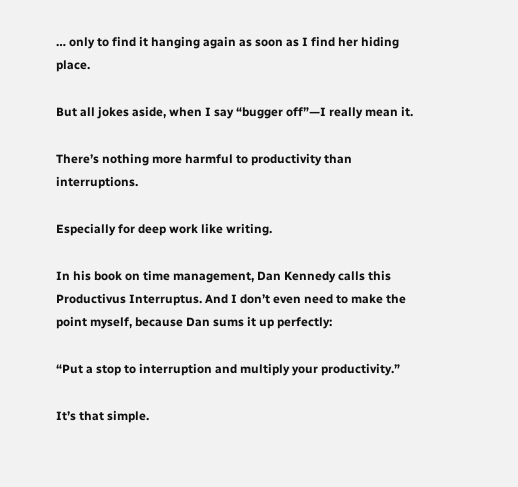… only to find it hanging again as soon as I find her hiding place.

But all jokes aside, when I say “bugger off”—I really mean it.

There’s nothing more harmful to productivity than interruptions.

Especially for deep work like writing.

In his book on time management, Dan Kennedy calls this Productivus Interruptus. And I don’t even need to make the point myself, because Dan sums it up perfectly:

“Put a stop to interruption and multiply your productivity.”

It’s that simple.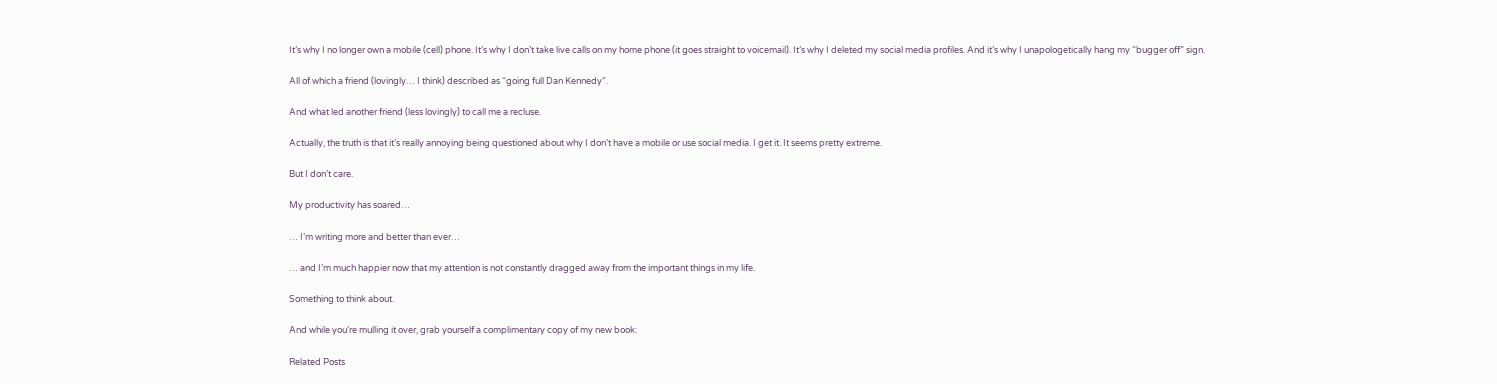It’s why I no longer own a mobile (cell) phone. It’s why I don’t take live calls on my home phone (it goes straight to voicemail). It’s why I deleted my social media profiles. And it’s why I unapologetically hang my “bugger off” sign.

All of which a friend (lovingly… I think) described as “going full Dan Kennedy”.

And what led another friend (less lovingly) to call me a recluse.

Actually, the truth is that it’s really annoying being questioned about why I don’t have a mobile or use social media. I get it. It seems pretty extreme.

But I don’t care.

My productivity has soared…

… I’m writing more and better than ever…

… and I’m much happier now that my attention is not constantly dragged away from the important things in my life.

Something to think about.

And while you’re mulling it over, grab yourself a complimentary copy of my new book:

Related Posts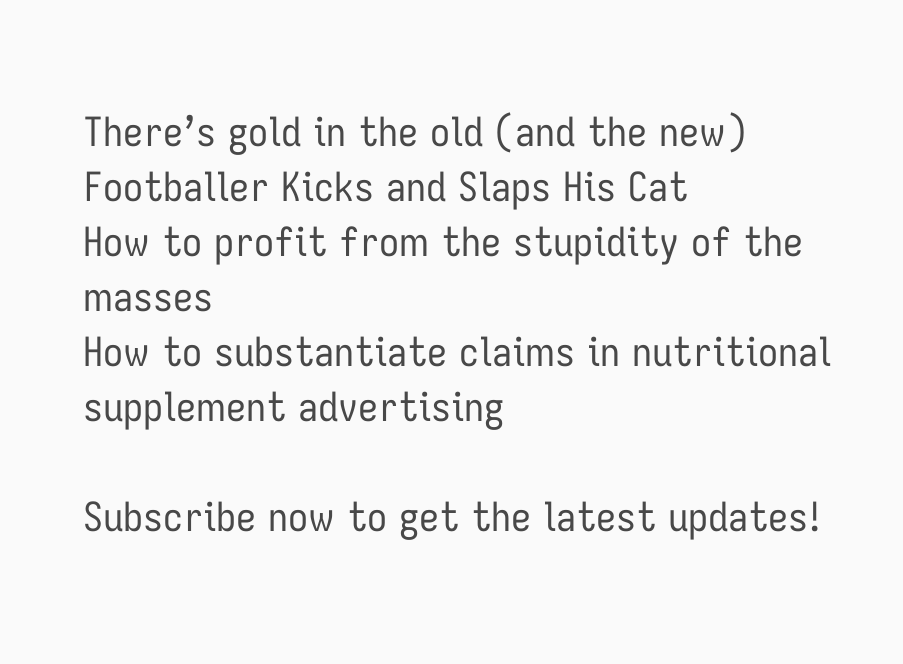There’s gold in the old (and the new)
Footballer Kicks and Slaps His Cat
How to profit from the stupidity of the masses
How to substantiate claims in nutritional supplement advertising

Subscribe now to get the latest updates!